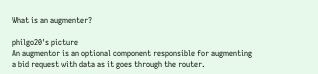What is an augmenter?

philgo20's picture
An augmentor is an optional component responsible for augmenting a bid request with data as it goes through the router.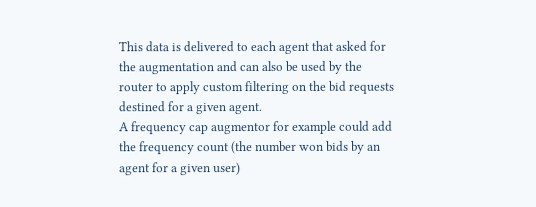This data is delivered to each agent that asked for the augmentation and can also be used by the router to apply custom filtering on the bid requests destined for a given agent.
A frequency cap augmentor for example could add the frequency count (the number won bids by an agent for a given user)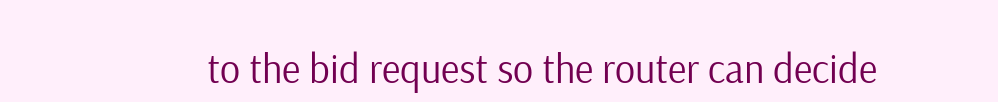to the bid request so the router can decide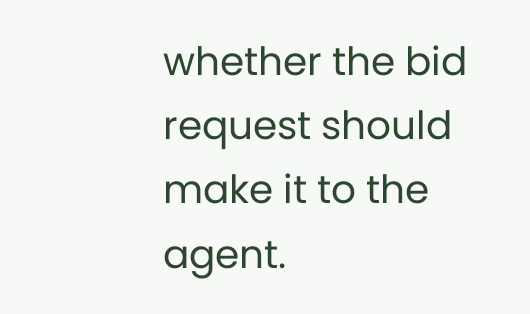whether the bid request should make it to the agent.